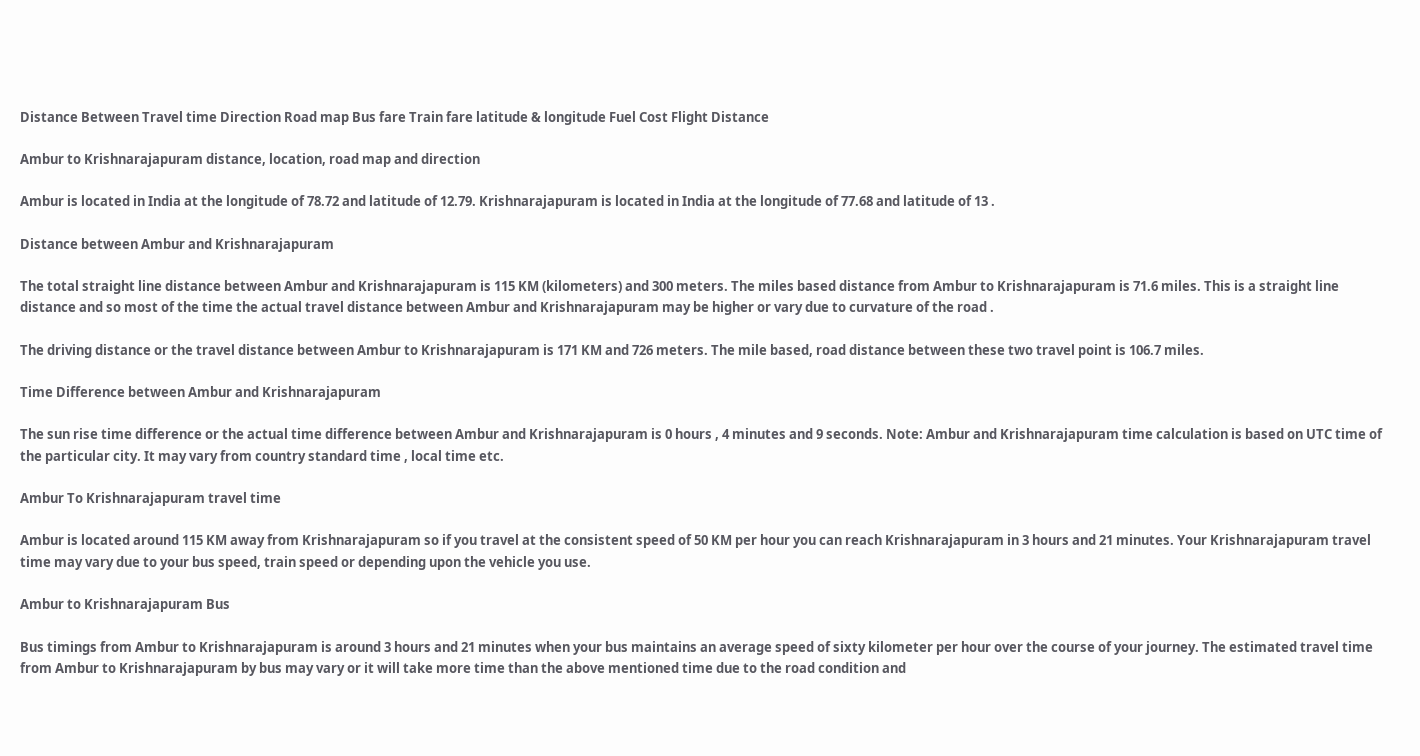Distance Between Travel time Direction Road map Bus fare Train fare latitude & longitude Fuel Cost Flight Distance

Ambur to Krishnarajapuram distance, location, road map and direction

Ambur is located in India at the longitude of 78.72 and latitude of 12.79. Krishnarajapuram is located in India at the longitude of 77.68 and latitude of 13 .

Distance between Ambur and Krishnarajapuram

The total straight line distance between Ambur and Krishnarajapuram is 115 KM (kilometers) and 300 meters. The miles based distance from Ambur to Krishnarajapuram is 71.6 miles. This is a straight line distance and so most of the time the actual travel distance between Ambur and Krishnarajapuram may be higher or vary due to curvature of the road .

The driving distance or the travel distance between Ambur to Krishnarajapuram is 171 KM and 726 meters. The mile based, road distance between these two travel point is 106.7 miles.

Time Difference between Ambur and Krishnarajapuram

The sun rise time difference or the actual time difference between Ambur and Krishnarajapuram is 0 hours , 4 minutes and 9 seconds. Note: Ambur and Krishnarajapuram time calculation is based on UTC time of the particular city. It may vary from country standard time , local time etc.

Ambur To Krishnarajapuram travel time

Ambur is located around 115 KM away from Krishnarajapuram so if you travel at the consistent speed of 50 KM per hour you can reach Krishnarajapuram in 3 hours and 21 minutes. Your Krishnarajapuram travel time may vary due to your bus speed, train speed or depending upon the vehicle you use.

Ambur to Krishnarajapuram Bus

Bus timings from Ambur to Krishnarajapuram is around 3 hours and 21 minutes when your bus maintains an average speed of sixty kilometer per hour over the course of your journey. The estimated travel time from Ambur to Krishnarajapuram by bus may vary or it will take more time than the above mentioned time due to the road condition and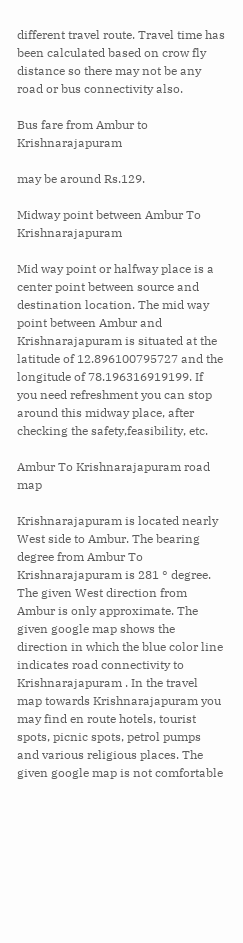different travel route. Travel time has been calculated based on crow fly distance so there may not be any road or bus connectivity also.

Bus fare from Ambur to Krishnarajapuram

may be around Rs.129.

Midway point between Ambur To Krishnarajapuram

Mid way point or halfway place is a center point between source and destination location. The mid way point between Ambur and Krishnarajapuram is situated at the latitude of 12.896100795727 and the longitude of 78.196316919199. If you need refreshment you can stop around this midway place, after checking the safety,feasibility, etc.

Ambur To Krishnarajapuram road map

Krishnarajapuram is located nearly West side to Ambur. The bearing degree from Ambur To Krishnarajapuram is 281 ° degree. The given West direction from Ambur is only approximate. The given google map shows the direction in which the blue color line indicates road connectivity to Krishnarajapuram . In the travel map towards Krishnarajapuram you may find en route hotels, tourist spots, picnic spots, petrol pumps and various religious places. The given google map is not comfortable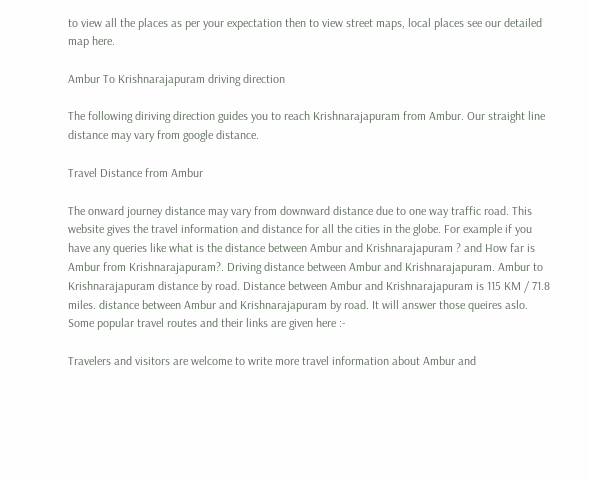to view all the places as per your expectation then to view street maps, local places see our detailed map here.

Ambur To Krishnarajapuram driving direction

The following diriving direction guides you to reach Krishnarajapuram from Ambur. Our straight line distance may vary from google distance.

Travel Distance from Ambur

The onward journey distance may vary from downward distance due to one way traffic road. This website gives the travel information and distance for all the cities in the globe. For example if you have any queries like what is the distance between Ambur and Krishnarajapuram ? and How far is Ambur from Krishnarajapuram?. Driving distance between Ambur and Krishnarajapuram. Ambur to Krishnarajapuram distance by road. Distance between Ambur and Krishnarajapuram is 115 KM / 71.8 miles. distance between Ambur and Krishnarajapuram by road. It will answer those queires aslo. Some popular travel routes and their links are given here :-

Travelers and visitors are welcome to write more travel information about Ambur and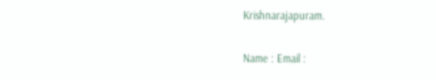Krishnarajapuram.

Name : Email :